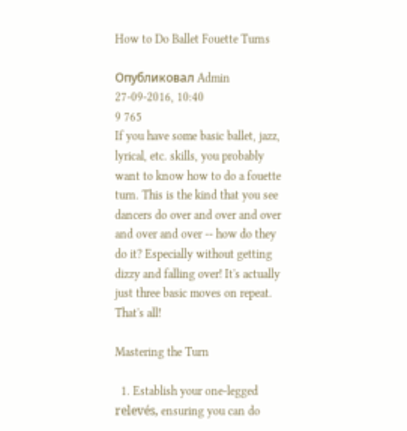How to Do Ballet Fouette Turns

Опубликовал Admin
27-09-2016, 10:40
9 765
If you have some basic ballet, jazz, lyrical, etc. skills, you probably want to know how to do a fouette turn. This is the kind that you see dancers do over and over and over and over and over -- how do they do it? Especially without getting dizzy and falling over! It's actually just three basic moves on repeat. That's all!

Mastering the Turn

  1. Establish your one-legged relevés, ensuring you can do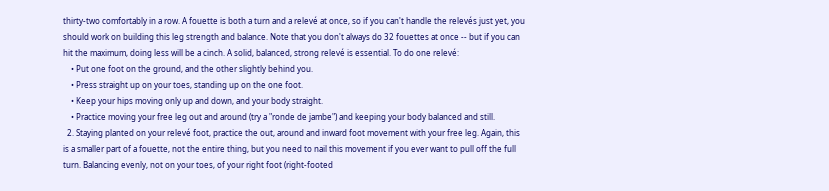thirty-two comfortably in a row. A fouette is both a turn and a relevé at once, so if you can't handle the relevés just yet, you should work on building this leg strength and balance. Note that you don't always do 32 fouettes at once -- but if you can hit the maximum, doing less will be a cinch. A solid, balanced, strong relevé is essential. To do one relevé:
    • Put one foot on the ground, and the other slightly behind you.
    • Press straight up on your toes, standing up on the one foot.
    • Keep your hips moving only up and down, and your body straight.
    • Practice moving your free leg out and around (try a "ronde de jambe") and keeping your body balanced and still.
  2. Staying planted on your relevé foot, practice the out, around and inward foot movement with your free leg. Again, this is a smaller part of a fouette, not the entire thing, but you need to nail this movement if you ever want to pull off the full turn. Balancing evenly, not on your toes, of your right foot (right-footed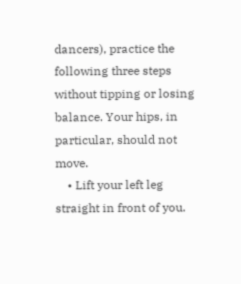dancers), practice the following three steps without tipping or losing balance. Your hips, in particular, should not move.
    • Lift your left leg straight in front of you.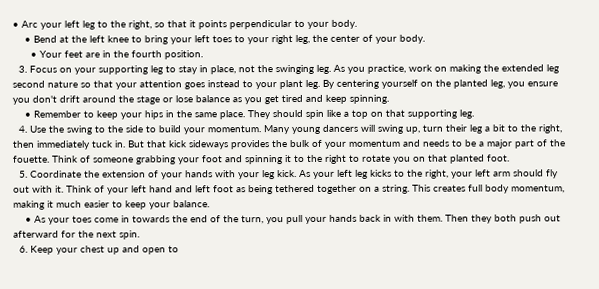• Arc your left leg to the right, so that it points perpendicular to your body.
    • Bend at the left knee to bring your left toes to your right leg, the center of your body.
      • Your feet are in the fourth position.
  3. Focus on your supporting leg to stay in place, not the swinging leg. As you practice, work on making the extended leg second nature so that your attention goes instead to your plant leg. By centering yourself on the planted leg, you ensure you don't drift around the stage or lose balance as you get tired and keep spinning.
    • Remember to keep your hips in the same place. They should spin like a top on that supporting leg.
  4. Use the swing to the side to build your momentum. Many young dancers will swing up, turn their leg a bit to the right, then immediately tuck in. But that kick sideways provides the bulk of your momentum and needs to be a major part of the fouette. Think of someone grabbing your foot and spinning it to the right to rotate you on that planted foot.
  5. Coordinate the extension of your hands with your leg kick. As your left leg kicks to the right, your left arm should fly out with it. Think of your left hand and left foot as being tethered together on a string. This creates full body momentum, making it much easier to keep your balance.
    • As your toes come in towards the end of the turn, you pull your hands back in with them. Then they both push out afterward for the next spin.
  6. Keep your chest up and open to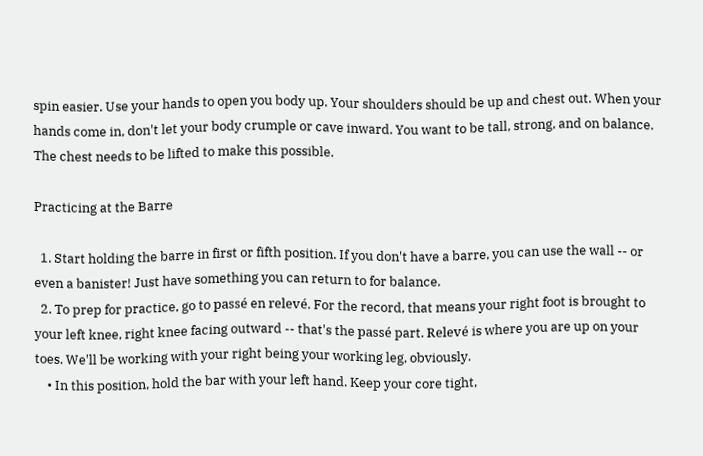spin easier. Use your hands to open you body up. Your shoulders should be up and chest out. When your hands come in, don't let your body crumple or cave inward. You want to be tall, strong, and on balance. The chest needs to be lifted to make this possible.

Practicing at the Barre

  1. Start holding the barre in first or fifth position. If you don't have a barre, you can use the wall -- or even a banister! Just have something you can return to for balance.
  2. To prep for practice, go to passé en relevé. For the record, that means your right foot is brought to your left knee, right knee facing outward -- that's the passé part. Relevé is where you are up on your toes. We'll be working with your right being your working leg, obviously.
    • In this position, hold the bar with your left hand. Keep your core tight,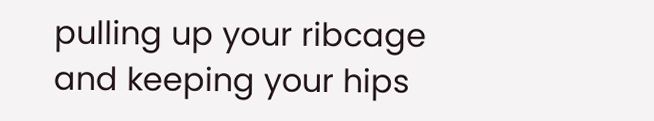pulling up your ribcage and keeping your hips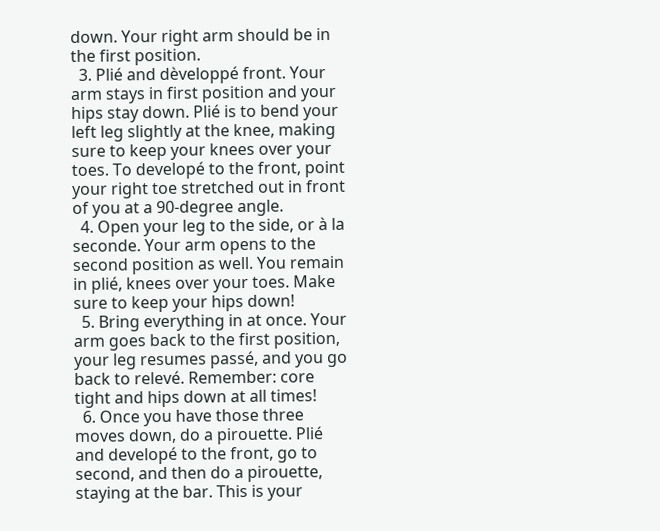down. Your right arm should be in the first position.
  3. Plié and dèveloppé front. Your arm stays in first position and your hips stay down. Plié is to bend your left leg slightly at the knee, making sure to keep your knees over your toes. To developé to the front, point your right toe stretched out in front of you at a 90-degree angle.
  4. Open your leg to the side, or à la seconde. Your arm opens to the second position as well. You remain in plié, knees over your toes. Make sure to keep your hips down!
  5. Bring everything in at once. Your arm goes back to the first position, your leg resumes passé, and you go back to relevé. Remember: core tight and hips down at all times!
  6. Once you have those three moves down, do a pirouette. Plié and developé to the front, go to second, and then do a pirouette, staying at the bar. This is your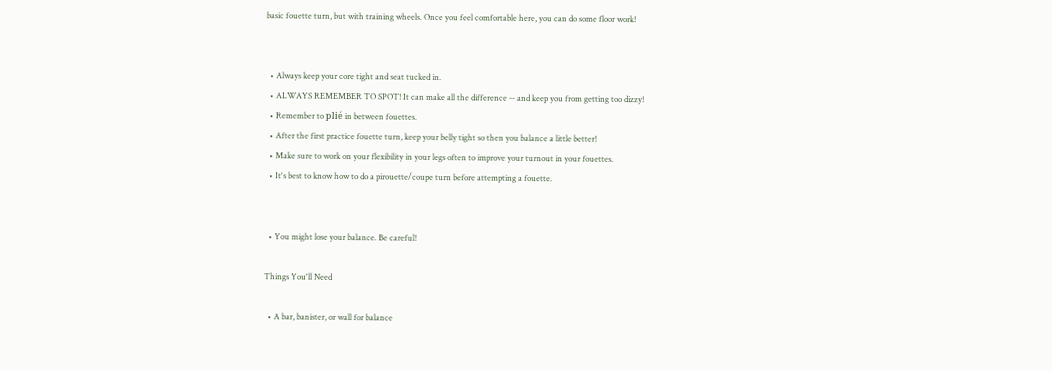basic fouette turn, but with training wheels. Once you feel comfortable here, you can do some floor work!


  • Always keep your core tight and seat tucked in.
  • ALWAYS REMEMBER TO SPOT! It can make all the difference -- and keep you from getting too dizzy!
  • Remember to plié in between fouettes.
  • After the first practice fouette turn, keep your belly tight so then you balance a little better!
  • Make sure to work on your flexibility in your legs often to improve your turnout in your fouettes.
  • It's best to know how to do a pirouette/coupe turn before attempting a fouette.


  • You might lose your balance. Be careful!

Things You'll Need

  • A bar, banister, or wall for balance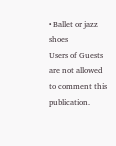• Ballet or jazz shoes
Users of Guests are not allowed to comment this publication.